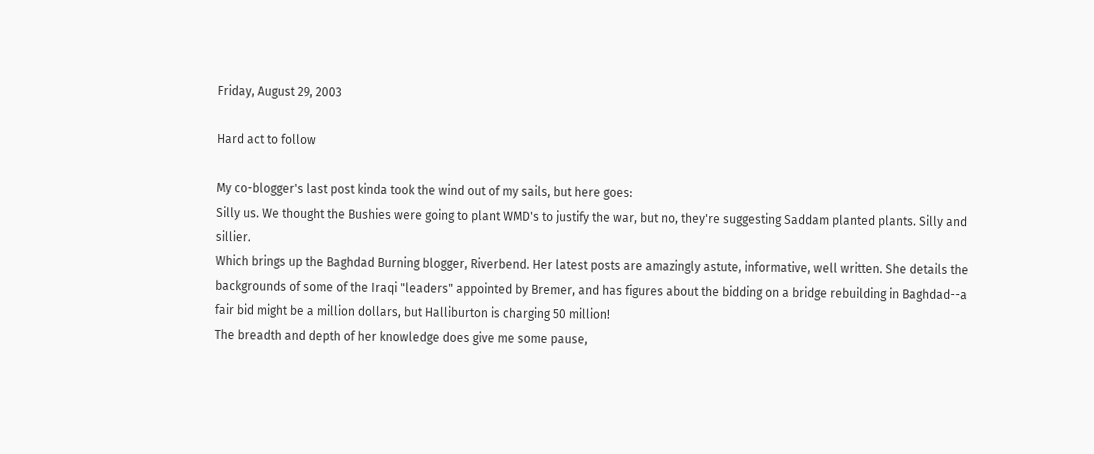Friday, August 29, 2003

Hard act to follow

My co-blogger's last post kinda took the wind out of my sails, but here goes:
Silly us. We thought the Bushies were going to plant WMD's to justify the war, but no, they're suggesting Saddam planted plants. Silly and sillier.
Which brings up the Baghdad Burning blogger, Riverbend. Her latest posts are amazingly astute, informative, well written. She details the backgrounds of some of the Iraqi "leaders" appointed by Bremer, and has figures about the bidding on a bridge rebuilding in Baghdad--a fair bid might be a million dollars, but Halliburton is charging 50 million!
The breadth and depth of her knowledge does give me some pause,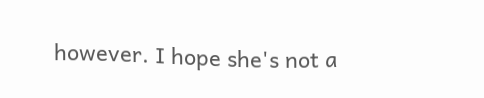however. I hope she's not a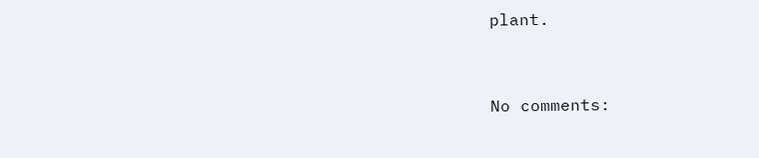plant.


No comments: